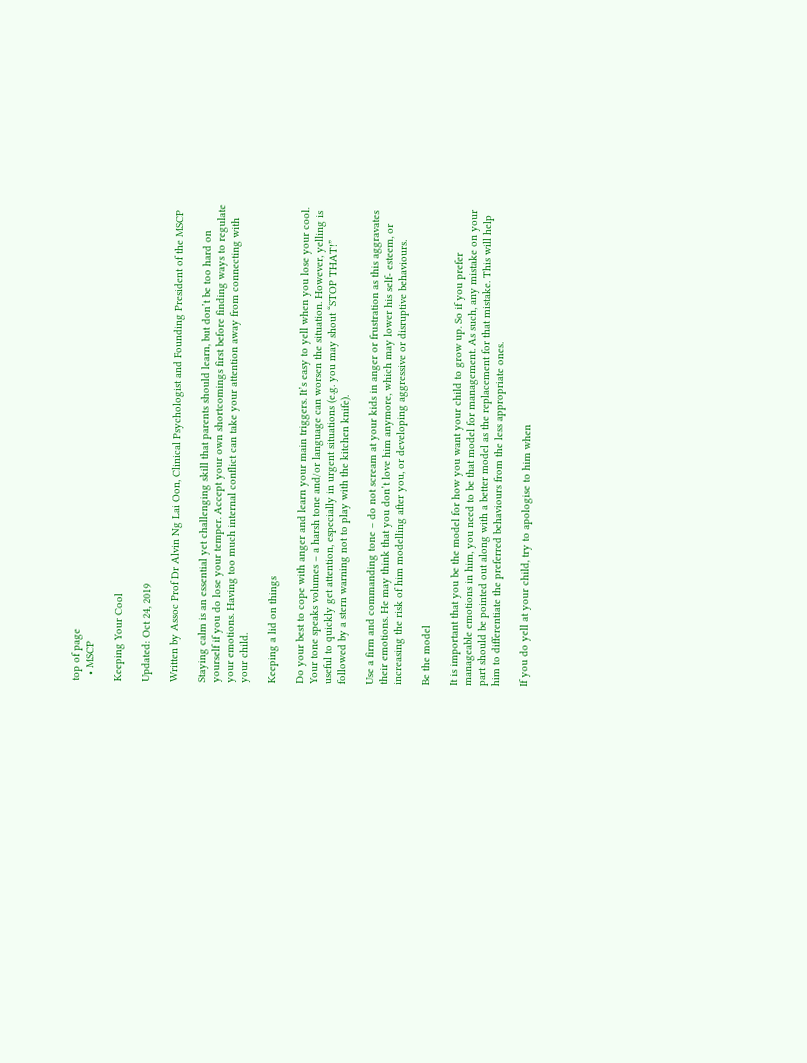top of page
  • MSCP

Keeping Your Cool

Updated: Oct 24, 2019

Written by Assoc Prof Dr Alvin Ng Lai Oon, Clinical Psychologist and Founding President of the MSCP

Staying calm is an essential yet challenging skill that parents should learn, but don’t be too hard on yourself if you do lose your temper. Accept your own shortcomings first before finding ways to regulate your emotions. Having too much internal conflict can take your attention away from connecting with your child.

Keeping a lid on things

Do your best to cope with anger and learn your main triggers. It’s easy to yell when you lose your cool. Your tone speaks volumes – a harsh tone and/or language can worsen the situation. However, yelling is useful to quickly get attention, especially in urgent situations (e.g. you may shout “STOP THAT!” followed by a stern warning not to play with the kitchen knife).

Use a firm and commanding tone – do not scream at your kids in anger or frustration as this aggravates their emotions. He may think that you don’t love him anymore, which may lower his self- esteem, or increasing the risk of him modelling after you, or developing aggressive or disruptive behaviours.

Be the model

It is important that you be the model for how you want your child to grow up. So if you prefer manageable emotions in him, you need to be that model for management. As such, any mistake on your part should be pointed out along with a better model as the replacement for that mistake. This will help him to differentiate the preferred behaviours from the less appropriate ones.

If you do yell at your child, try to apologise to him when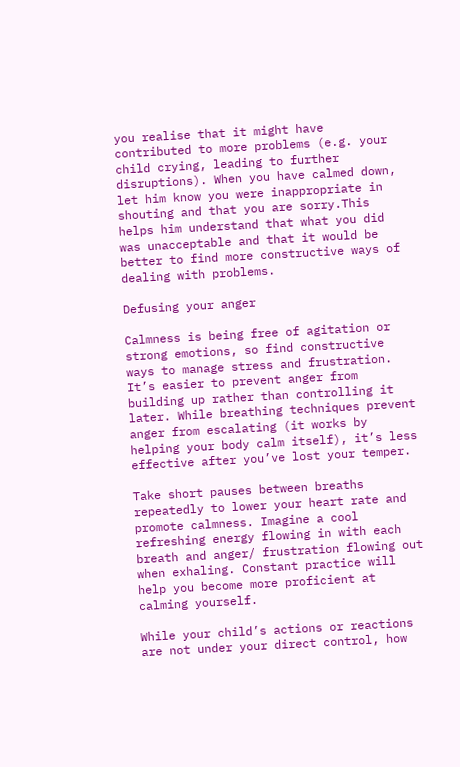you realise that it might have contributed to more problems (e.g. your child crying, leading to further disruptions). When you have calmed down, let him know you were inappropriate in shouting and that you are sorry.This helps him understand that what you did was unacceptable and that it would be better to find more constructive ways of dealing with problems.

Defusing your anger

Calmness is being free of agitation or strong emotions, so find constructive ways to manage stress and frustration. It’s easier to prevent anger from building up rather than controlling it later. While breathing techniques prevent anger from escalating (it works by helping your body calm itself), it’s less effective after you’ve lost your temper.

Take short pauses between breaths repeatedly to lower your heart rate and promote calmness. Imagine a cool refreshing energy flowing in with each breath and anger/ frustration flowing out when exhaling. Constant practice will help you become more proficient at calming yourself.

While your child’s actions or reactions are not under your direct control, how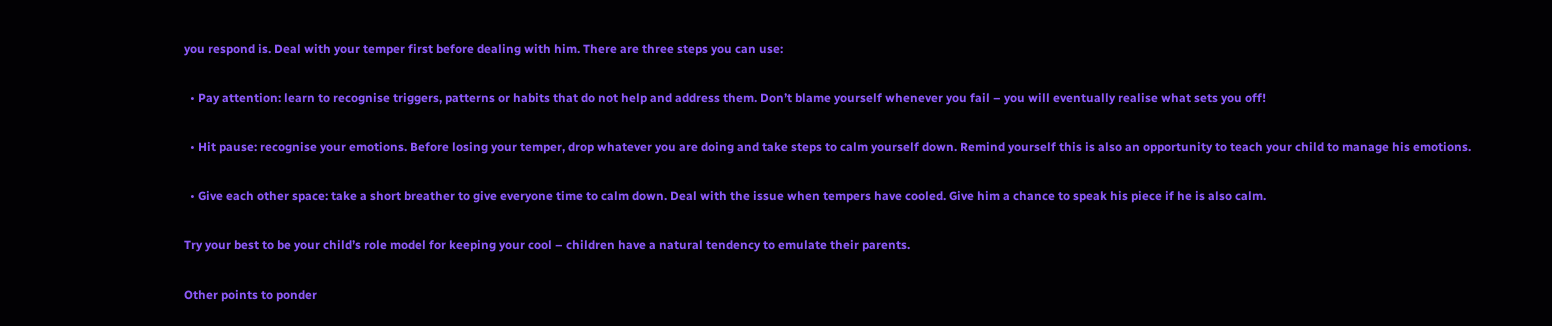you respond is. Deal with your temper first before dealing with him. There are three steps you can use:

  • Pay attention: learn to recognise triggers, patterns or habits that do not help and address them. Don’t blame yourself whenever you fail – you will eventually realise what sets you off!

  • Hit pause: recognise your emotions. Before losing your temper, drop whatever you are doing and take steps to calm yourself down. Remind yourself this is also an opportunity to teach your child to manage his emotions.

  • Give each other space: take a short breather to give everyone time to calm down. Deal with the issue when tempers have cooled. Give him a chance to speak his piece if he is also calm.

Try your best to be your child’s role model for keeping your cool – children have a natural tendency to emulate their parents.

Other points to ponder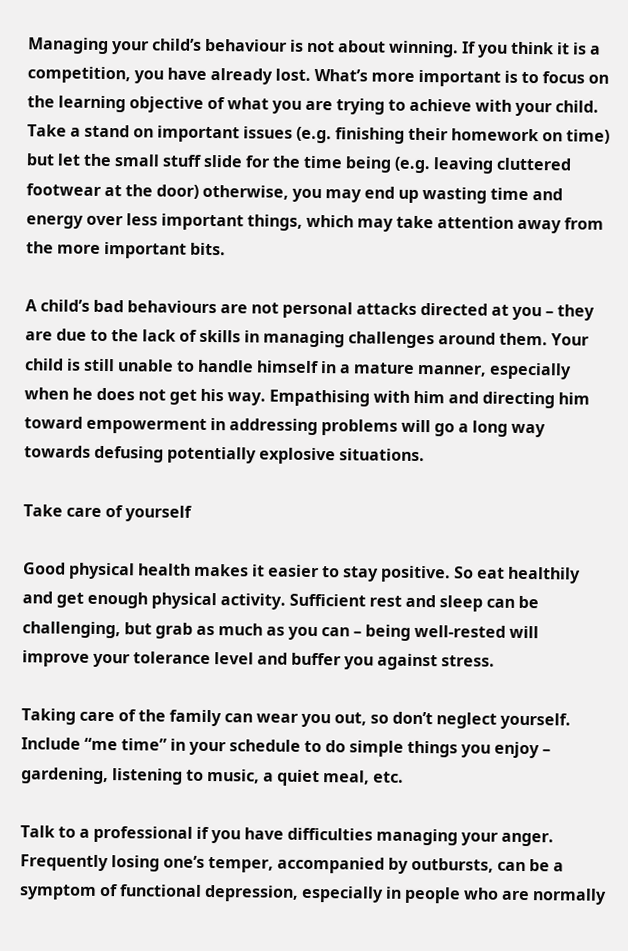Managing your child’s behaviour is not about winning. If you think it is a competition, you have already lost. What’s more important is to focus on the learning objective of what you are trying to achieve with your child. Take a stand on important issues (e.g. finishing their homework on time) but let the small stuff slide for the time being (e.g. leaving cluttered footwear at the door) otherwise, you may end up wasting time and energy over less important things, which may take attention away from the more important bits.

A child’s bad behaviours are not personal attacks directed at you – they are due to the lack of skills in managing challenges around them. Your child is still unable to handle himself in a mature manner, especially when he does not get his way. Empathising with him and directing him toward empowerment in addressing problems will go a long way towards defusing potentially explosive situations.

Take care of yourself

Good physical health makes it easier to stay positive. So eat healthily and get enough physical activity. Sufficient rest and sleep can be challenging, but grab as much as you can – being well-rested will improve your tolerance level and buffer you against stress.

Taking care of the family can wear you out, so don’t neglect yourself. Include “me time” in your schedule to do simple things you enjoy – gardening, listening to music, a quiet meal, etc.

Talk to a professional if you have difficulties managing your anger. Frequently losing one’s temper, accompanied by outbursts, can be a symptom of functional depression, especially in people who are normally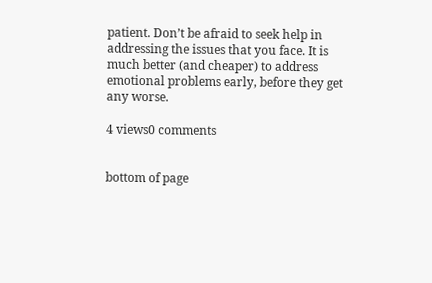patient. Don’t be afraid to seek help in addressing the issues that you face. It is much better (and cheaper) to address emotional problems early, before they get any worse.

4 views0 comments


bottom of page